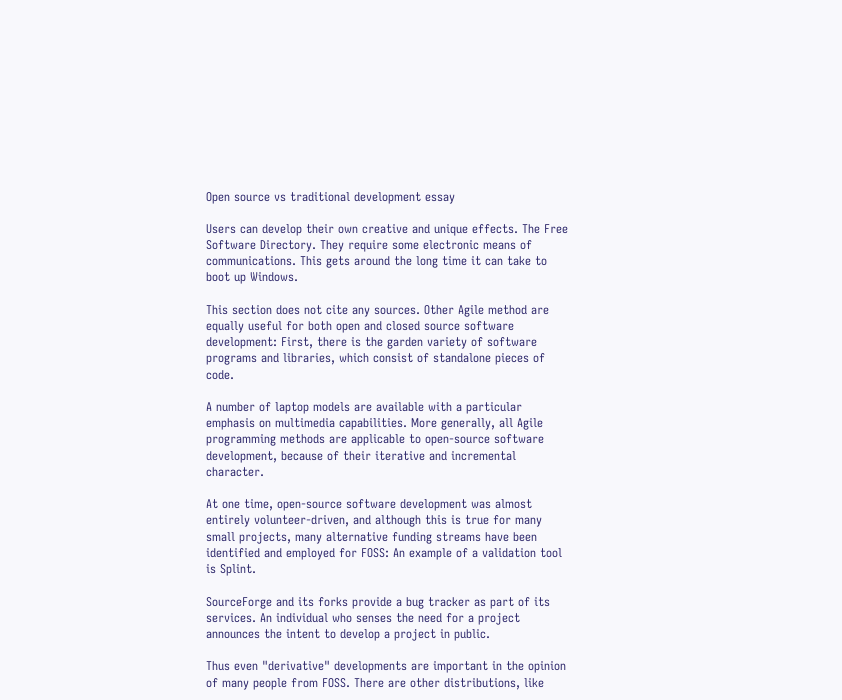Open source vs traditional development essay

Users can develop their own creative and unique effects. The Free Software Directory. They require some electronic means of communications. This gets around the long time it can take to boot up Windows.

This section does not cite any sources. Other Agile method are equally useful for both open and closed source software development: First, there is the garden variety of software programs and libraries, which consist of standalone pieces of code.

A number of laptop models are available with a particular emphasis on multimedia capabilities. More generally, all Agile programming methods are applicable to open-source software development, because of their iterative and incremental character.

At one time, open-source software development was almost entirely volunteer-driven, and although this is true for many small projects, many alternative funding streams have been identified and employed for FOSS: An example of a validation tool is Splint.

SourceForge and its forks provide a bug tracker as part of its services. An individual who senses the need for a project announces the intent to develop a project in public.

Thus even "derivative" developments are important in the opinion of many people from FOSS. There are other distributions, like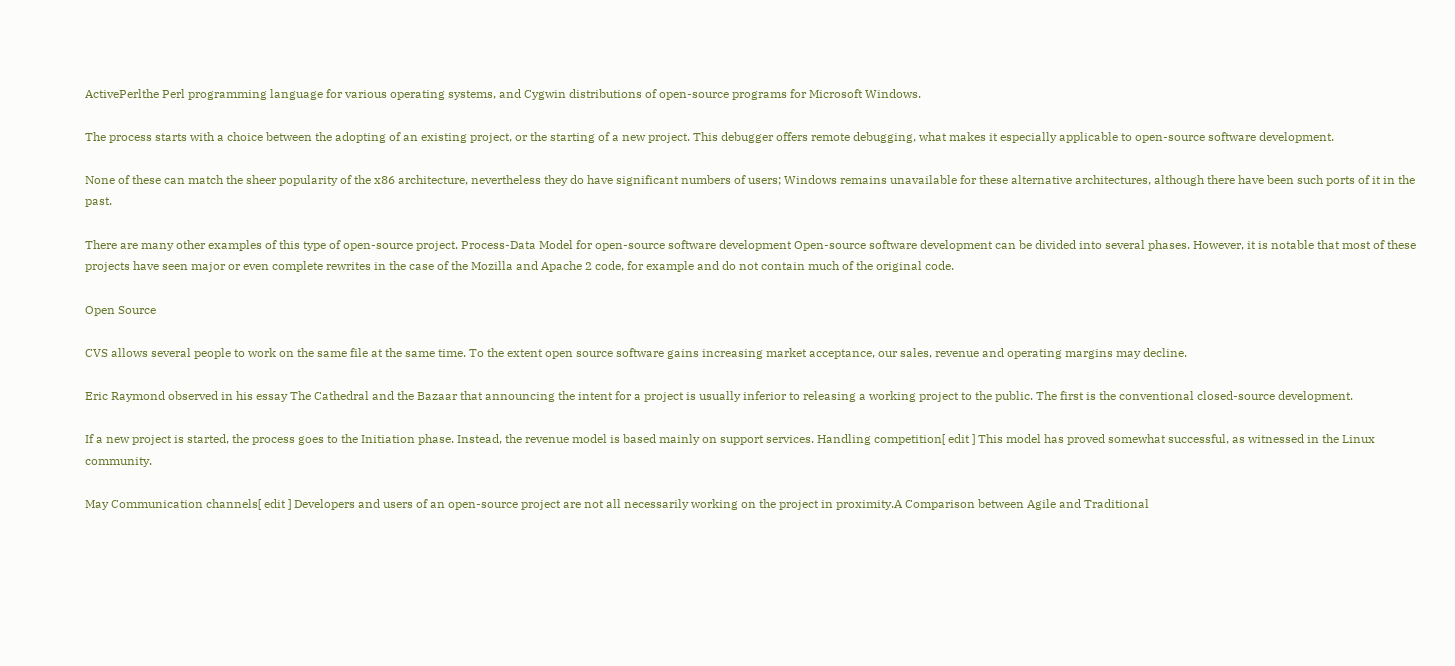ActivePerlthe Perl programming language for various operating systems, and Cygwin distributions of open-source programs for Microsoft Windows.

The process starts with a choice between the adopting of an existing project, or the starting of a new project. This debugger offers remote debugging, what makes it especially applicable to open-source software development.

None of these can match the sheer popularity of the x86 architecture, nevertheless they do have significant numbers of users; Windows remains unavailable for these alternative architectures, although there have been such ports of it in the past.

There are many other examples of this type of open-source project. Process-Data Model for open-source software development Open-source software development can be divided into several phases. However, it is notable that most of these projects have seen major or even complete rewrites in the case of the Mozilla and Apache 2 code, for example and do not contain much of the original code.

Open Source

CVS allows several people to work on the same file at the same time. To the extent open source software gains increasing market acceptance, our sales, revenue and operating margins may decline.

Eric Raymond observed in his essay The Cathedral and the Bazaar that announcing the intent for a project is usually inferior to releasing a working project to the public. The first is the conventional closed-source development.

If a new project is started, the process goes to the Initiation phase. Instead, the revenue model is based mainly on support services. Handling competition[ edit ] This model has proved somewhat successful, as witnessed in the Linux community.

May Communication channels[ edit ] Developers and users of an open-source project are not all necessarily working on the project in proximity.A Comparison between Agile and Traditional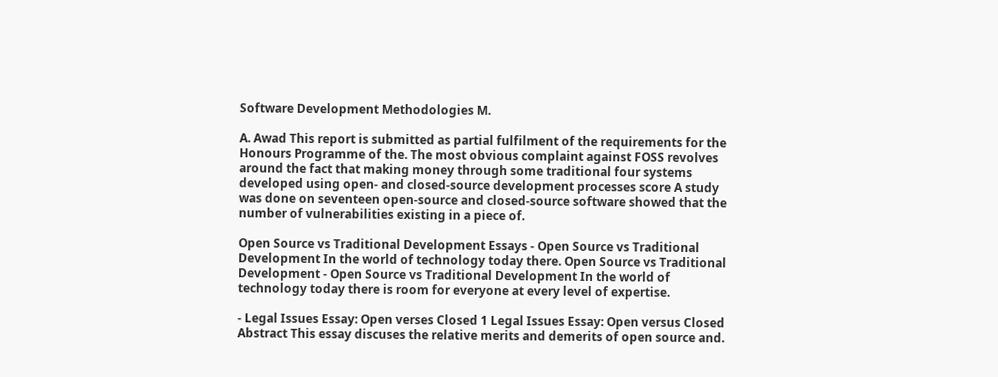Software Development Methodologies M.

A. Awad This report is submitted as partial fulfilment of the requirements for the Honours Programme of the. The most obvious complaint against FOSS revolves around the fact that making money through some traditional four systems developed using open- and closed-source development processes score A study was done on seventeen open-source and closed-source software showed that the number of vulnerabilities existing in a piece of.

Open Source vs Traditional Development Essays - Open Source vs Traditional Development In the world of technology today there. Open Source vs Traditional Development - Open Source vs Traditional Development In the world of technology today there is room for everyone at every level of expertise.

- Legal Issues Essay: Open verses Closed 1 Legal Issues Essay: Open versus Closed Abstract This essay discuses the relative merits and demerits of open source and.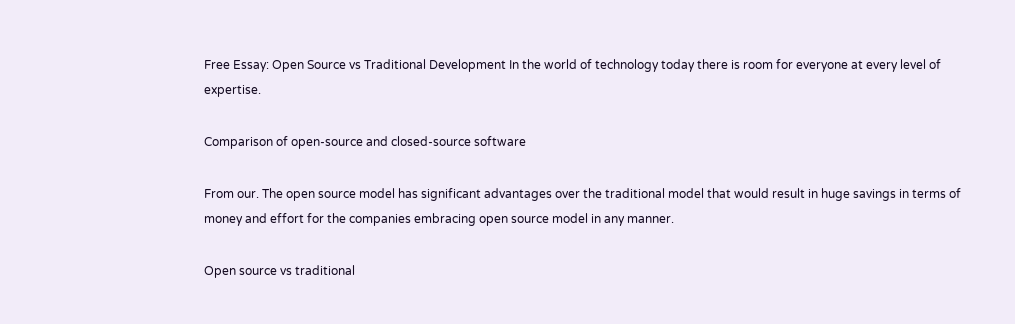Free Essay: Open Source vs Traditional Development In the world of technology today there is room for everyone at every level of expertise.

Comparison of open-source and closed-source software

From our. The open source model has significant advantages over the traditional model that would result in huge savings in terms of money and effort for the companies embracing open source model in any manner.

Open source vs traditional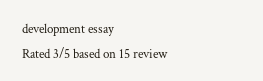development essay
Rated 3/5 based on 15 review